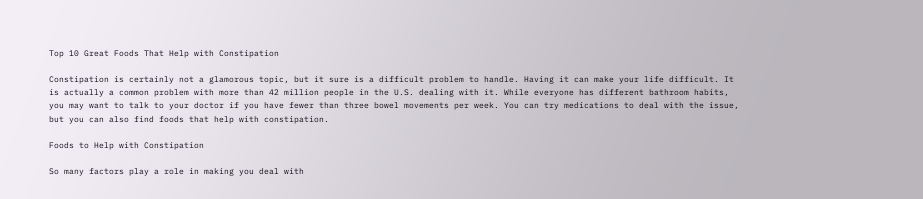Top 10 Great Foods That Help with Constipation

Constipation is certainly not a glamorous topic, but it sure is a difficult problem to handle. Having it can make your life difficult. It is actually a common problem with more than 42 million people in the U.S. dealing with it. While everyone has different bathroom habits, you may want to talk to your doctor if you have fewer than three bowel movements per week. You can try medications to deal with the issue, but you can also find foods that help with constipation.

Foods to Help with Constipation

So many factors play a role in making you deal with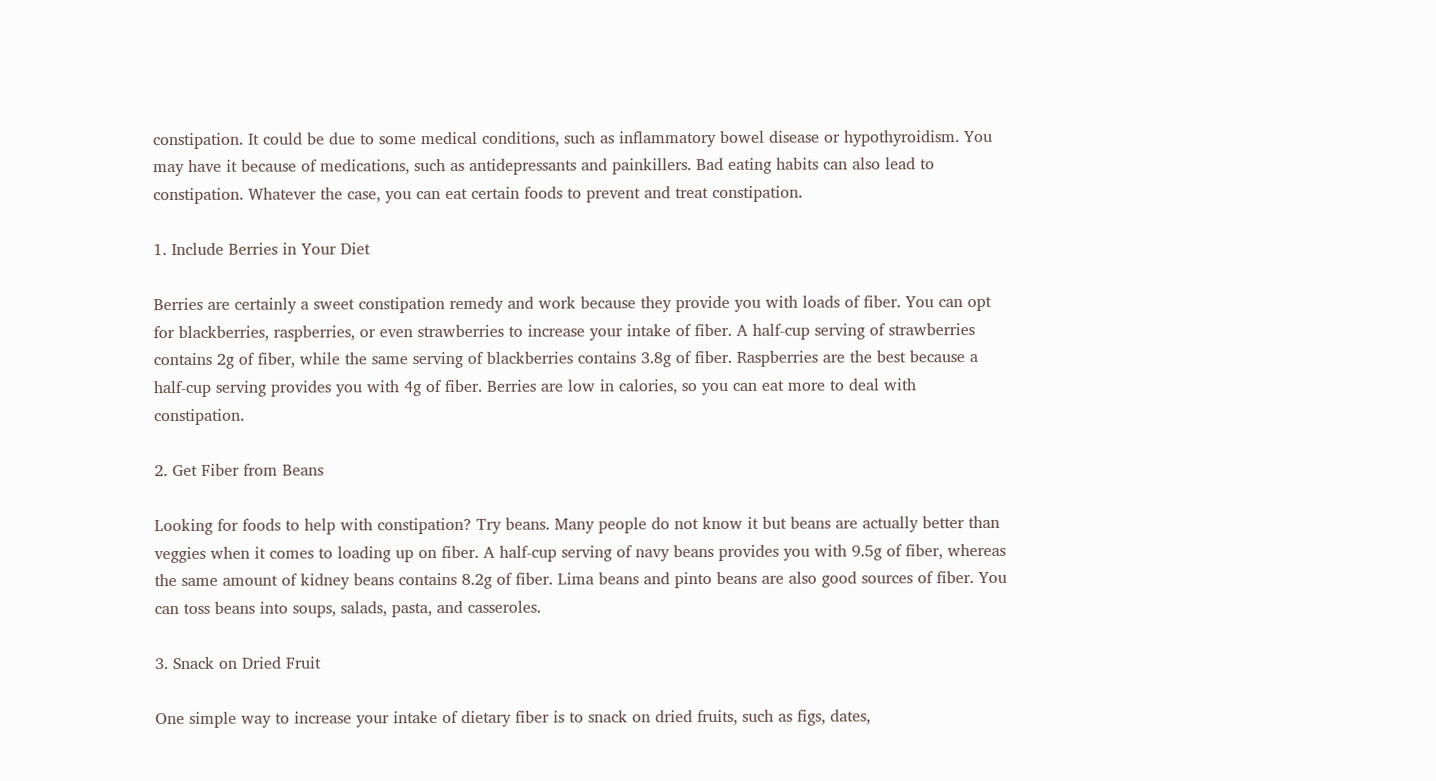constipation. It could be due to some medical conditions, such as inflammatory bowel disease or hypothyroidism. You may have it because of medications, such as antidepressants and painkillers. Bad eating habits can also lead to constipation. Whatever the case, you can eat certain foods to prevent and treat constipation.

1. Include Berries in Your Diet

Berries are certainly a sweet constipation remedy and work because they provide you with loads of fiber. You can opt for blackberries, raspberries, or even strawberries to increase your intake of fiber. A half-cup serving of strawberries contains 2g of fiber, while the same serving of blackberries contains 3.8g of fiber. Raspberries are the best because a half-cup serving provides you with 4g of fiber. Berries are low in calories, so you can eat more to deal with constipation.

2. Get Fiber from Beans

Looking for foods to help with constipation? Try beans. Many people do not know it but beans are actually better than veggies when it comes to loading up on fiber. A half-cup serving of navy beans provides you with 9.5g of fiber, whereas the same amount of kidney beans contains 8.2g of fiber. Lima beans and pinto beans are also good sources of fiber. You can toss beans into soups, salads, pasta, and casseroles.

3. Snack on Dried Fruit

One simple way to increase your intake of dietary fiber is to snack on dried fruits, such as figs, dates,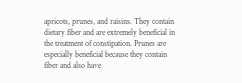apricots, prunes, and raisins. They contain dietary fiber and are extremely beneficial in the treatment of constipation. Prunes are especially beneficial because they contain fiber and also have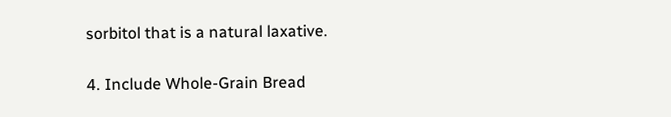sorbitol that is a natural laxative.

4. Include Whole-Grain Bread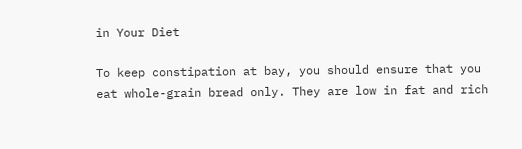in Your Diet

To keep constipation at bay, you should ensure that you eat whole-grain bread only. They are low in fat and rich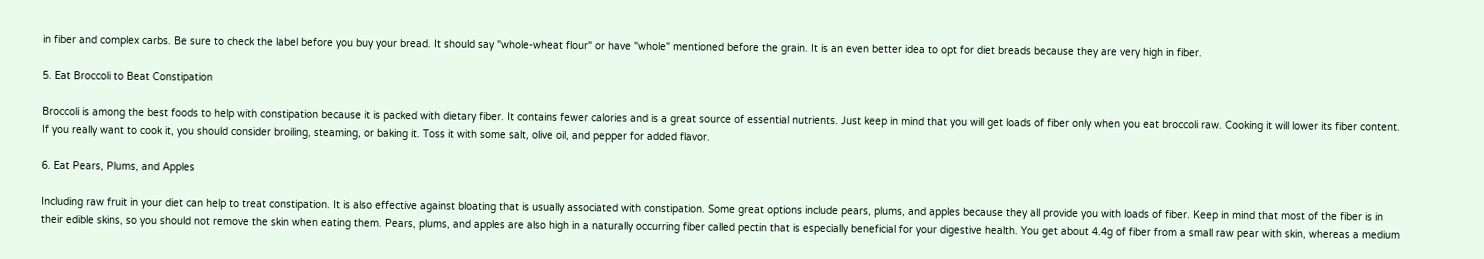in fiber and complex carbs. Be sure to check the label before you buy your bread. It should say "whole-wheat flour" or have "whole" mentioned before the grain. It is an even better idea to opt for diet breads because they are very high in fiber.

5. Eat Broccoli to Beat Constipation

Broccoli is among the best foods to help with constipation because it is packed with dietary fiber. It contains fewer calories and is a great source of essential nutrients. Just keep in mind that you will get loads of fiber only when you eat broccoli raw. Cooking it will lower its fiber content. If you really want to cook it, you should consider broiling, steaming, or baking it. Toss it with some salt, olive oil, and pepper for added flavor.

6. Eat Pears, Plums, and Apples

Including raw fruit in your diet can help to treat constipation. It is also effective against bloating that is usually associated with constipation. Some great options include pears, plums, and apples because they all provide you with loads of fiber. Keep in mind that most of the fiber is in their edible skins, so you should not remove the skin when eating them. Pears, plums, and apples are also high in a naturally occurring fiber called pectin that is especially beneficial for your digestive health. You get about 4.4g of fiber from a small raw pear with skin, whereas a medium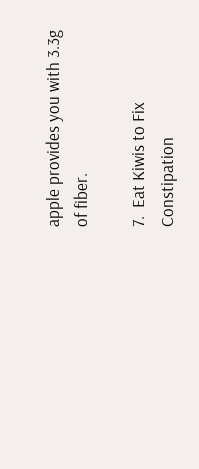apple provides you with 3.3g of fiber.

7.  Eat Kiwis to Fix Constipation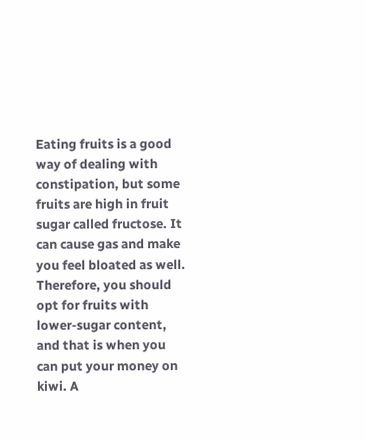Eating fruits is a good way of dealing with constipation, but some fruits are high in fruit sugar called fructose. It can cause gas and make you feel bloated as well. Therefore, you should opt for fruits with lower-sugar content, and that is when you can put your money on kiwi. A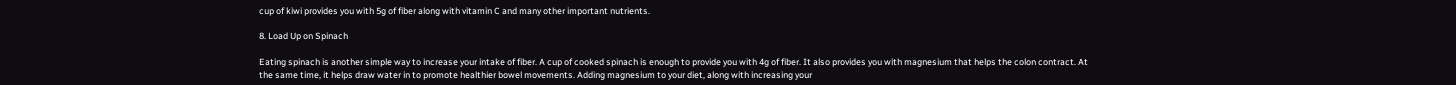cup of kiwi provides you with 5g of fiber along with vitamin C and many other important nutrients.

8. Load Up on Spinach

Eating spinach is another simple way to increase your intake of fiber. A cup of cooked spinach is enough to provide you with 4g of fiber. It also provides you with magnesium that helps the colon contract. At the same time, it helps draw water in to promote healthier bowel movements. Adding magnesium to your diet, along with increasing your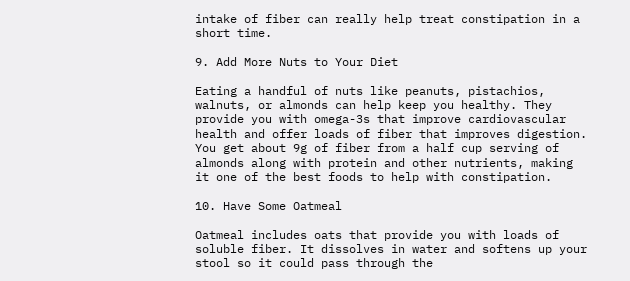intake of fiber can really help treat constipation in a short time.

9. Add More Nuts to Your Diet

Eating a handful of nuts like peanuts, pistachios, walnuts, or almonds can help keep you healthy. They provide you with omega-3s that improve cardiovascular health and offer loads of fiber that improves digestion. You get about 9g of fiber from a half cup serving of almonds along with protein and other nutrients, making it one of the best foods to help with constipation.

10. Have Some Oatmeal

Oatmeal includes oats that provide you with loads of soluble fiber. It dissolves in water and softens up your stool so it could pass through the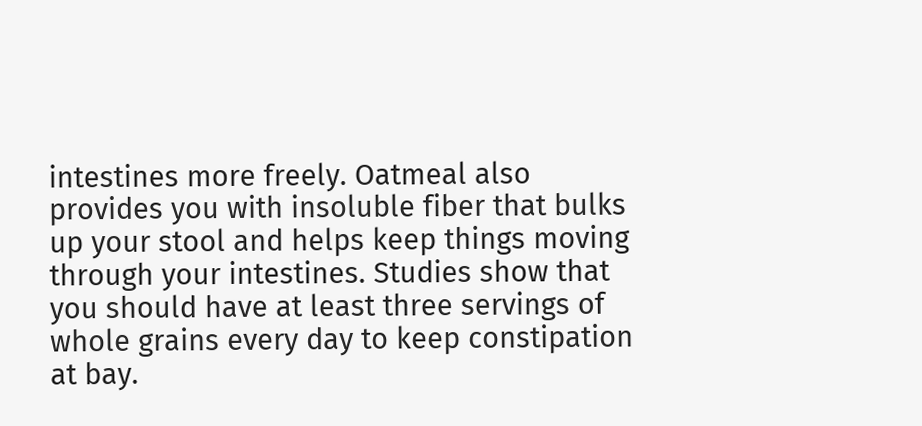intestines more freely. Oatmeal also provides you with insoluble fiber that bulks up your stool and helps keep things moving through your intestines. Studies show that you should have at least three servings of whole grains every day to keep constipation at bay.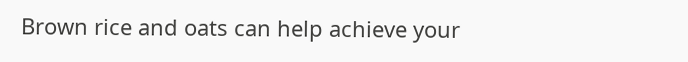Brown rice and oats can help achieve your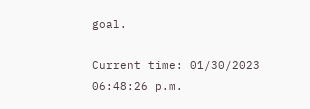goal.

Current time: 01/30/2023 06:48:26 p.m.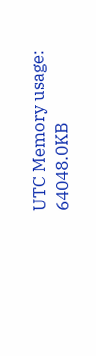UTC Memory usage: 64048.0KB